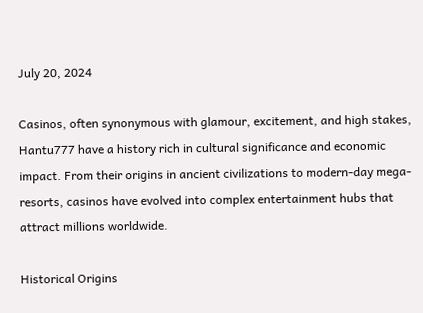July 20, 2024

Casinos, often synonymous with glamour, excitement, and high stakes, Hantu777 have a history rich in cultural significance and economic impact. From their origins in ancient civilizations to modern-day mega-resorts, casinos have evolved into complex entertainment hubs that attract millions worldwide.

Historical Origins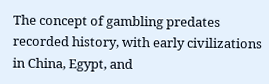The concept of gambling predates recorded history, with early civilizations in China, Egypt, and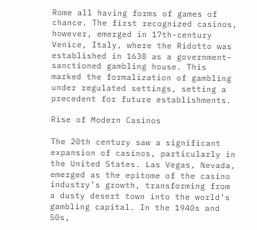Rome all having forms of games of chance. The first recognized casinos, however, emerged in 17th-century Venice, Italy, where the Ridotto was established in 1638 as a government-sanctioned gambling house. This marked the formalization of gambling under regulated settings, setting a precedent for future establishments.

Rise of Modern Casinos

The 20th century saw a significant expansion of casinos, particularly in the United States. Las Vegas, Nevada, emerged as the epitome of the casino industry’s growth, transforming from a dusty desert town into the world’s gambling capital. In the 1940s and 50s,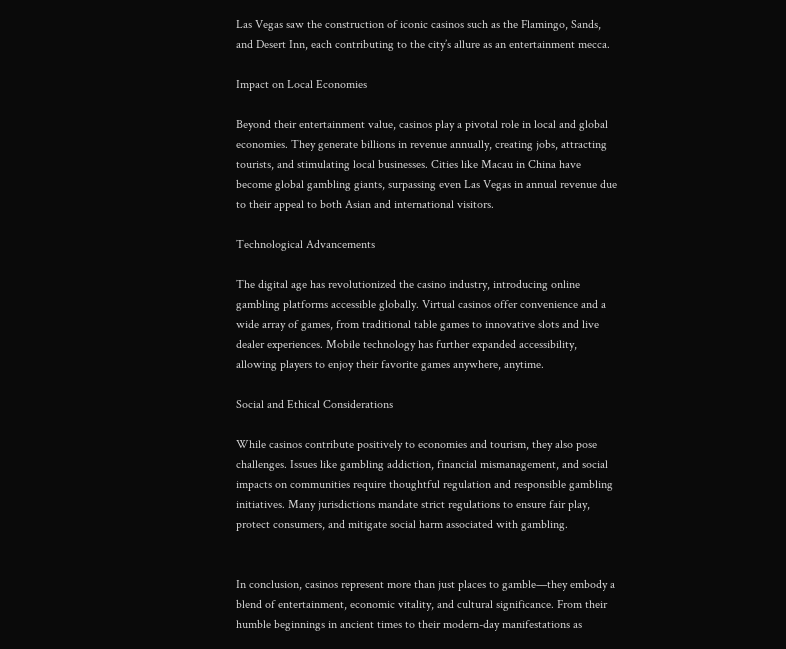Las Vegas saw the construction of iconic casinos such as the Flamingo, Sands, and Desert Inn, each contributing to the city’s allure as an entertainment mecca.

Impact on Local Economies

Beyond their entertainment value, casinos play a pivotal role in local and global economies. They generate billions in revenue annually, creating jobs, attracting tourists, and stimulating local businesses. Cities like Macau in China have become global gambling giants, surpassing even Las Vegas in annual revenue due to their appeal to both Asian and international visitors.

Technological Advancements

The digital age has revolutionized the casino industry, introducing online gambling platforms accessible globally. Virtual casinos offer convenience and a wide array of games, from traditional table games to innovative slots and live dealer experiences. Mobile technology has further expanded accessibility, allowing players to enjoy their favorite games anywhere, anytime.

Social and Ethical Considerations

While casinos contribute positively to economies and tourism, they also pose challenges. Issues like gambling addiction, financial mismanagement, and social impacts on communities require thoughtful regulation and responsible gambling initiatives. Many jurisdictions mandate strict regulations to ensure fair play, protect consumers, and mitigate social harm associated with gambling.


In conclusion, casinos represent more than just places to gamble—they embody a blend of entertainment, economic vitality, and cultural significance. From their humble beginnings in ancient times to their modern-day manifestations as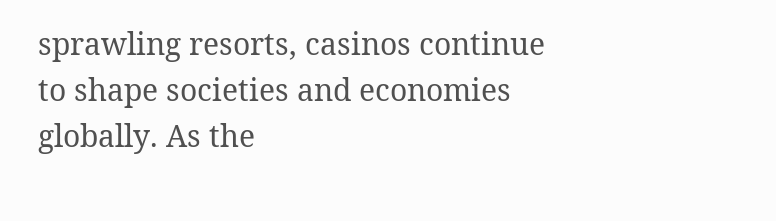sprawling resorts, casinos continue to shape societies and economies globally. As the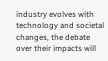industry evolves with technology and societal changes, the debate over their impacts will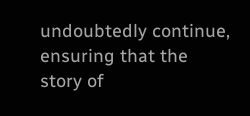undoubtedly continue, ensuring that the story of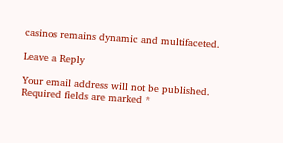casinos remains dynamic and multifaceted.

Leave a Reply

Your email address will not be published. Required fields are marked *